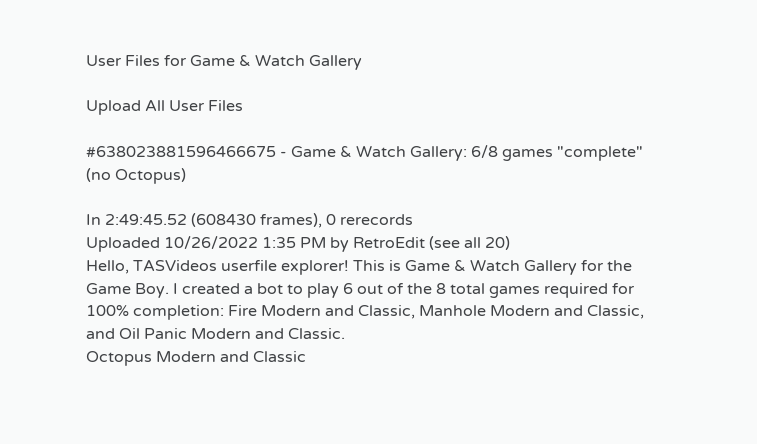User Files for Game & Watch Gallery

Upload All User Files

#638023881596466675 - Game & Watch Gallery: 6/8 games "complete" (no Octopus)

In 2:49:45.52 (608430 frames), 0 rerecords
Uploaded 10/26/2022 1:35 PM by RetroEdit (see all 20)
Hello, TASVideos userfile explorer! This is Game & Watch Gallery for the Game Boy. I created a bot to play 6 out of the 8 total games required for 100% completion: Fire Modern and Classic, Manhole Modern and Classic, and Oil Panic Modern and Classic.
Octopus Modern and Classic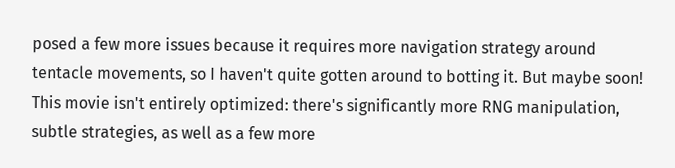posed a few more issues because it requires more navigation strategy around tentacle movements, so I haven't quite gotten around to botting it. But maybe soon!
This movie isn't entirely optimized: there's significantly more RNG manipulation, subtle strategies, as well as a few more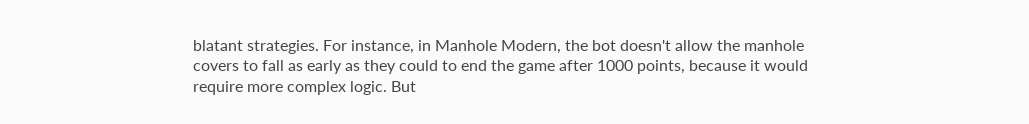blatant strategies. For instance, in Manhole Modern, the bot doesn't allow the manhole covers to fall as early as they could to end the game after 1000 points, because it would require more complex logic. But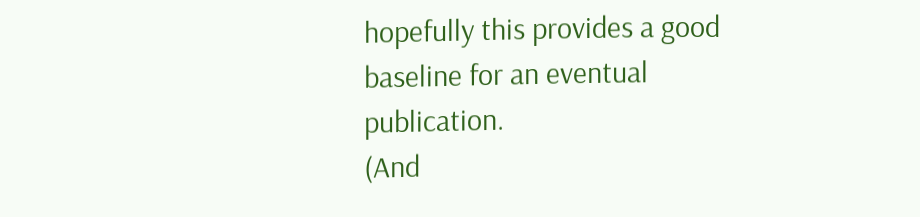hopefully this provides a good baseline for an eventual publication.
(And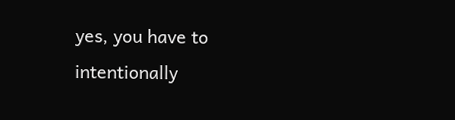yes, you have to intentionally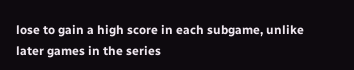lose to gain a high score in each subgame, unlike later games in the series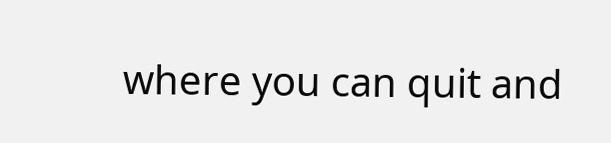where you can quit and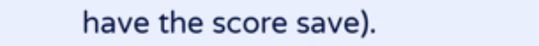have the score save).